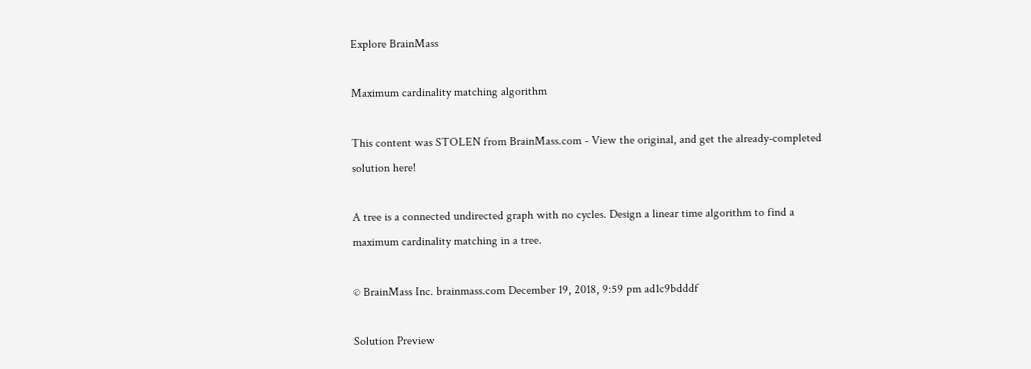Explore BrainMass

Maximum cardinality matching algorithm

This content was STOLEN from BrainMass.com - View the original, and get the already-completed solution here!

A tree is a connected undirected graph with no cycles. Design a linear time algorithm to find a maximum cardinality matching in a tree.

© BrainMass Inc. brainmass.com December 19, 2018, 9:59 pm ad1c9bdddf

Solution Preview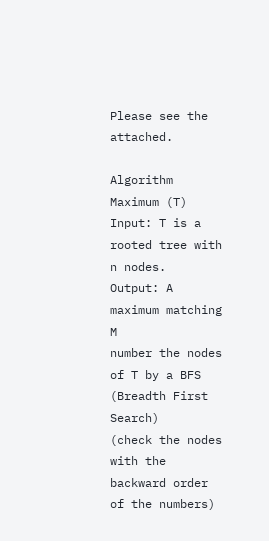Please see the attached.

Algorithm Maximum (T)
Input: T is a rooted tree with n nodes.
Output: A maximum matching M
number the nodes of T by a BFS (Breadth First Search)
(check the nodes with the backward order of the numbers)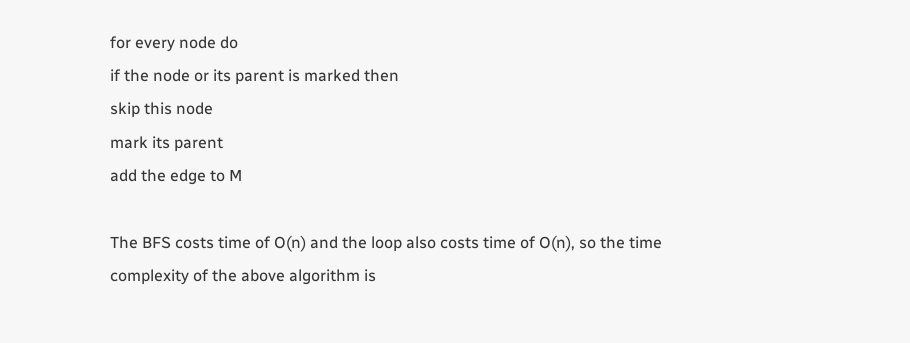for every node do
if the node or its parent is marked then
skip this node
mark its parent
add the edge to M

The BFS costs time of O(n) and the loop also costs time of O(n), so the time
complexity of the above algorithm is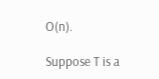O(n).

Suppose T is a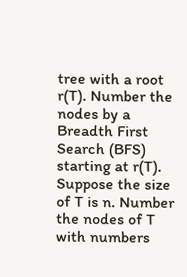tree with a root r(T). Number the nodes by a Breadth First Search (BFS) starting at r(T). Suppose the size of T is n. Number the nodes of T with numbers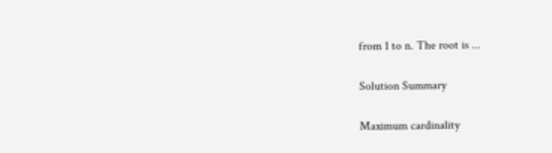from 1 to n. The root is ...

Solution Summary

Maximum cardinality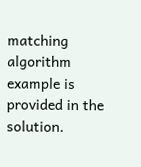matching algorithm example is provided in the solution.